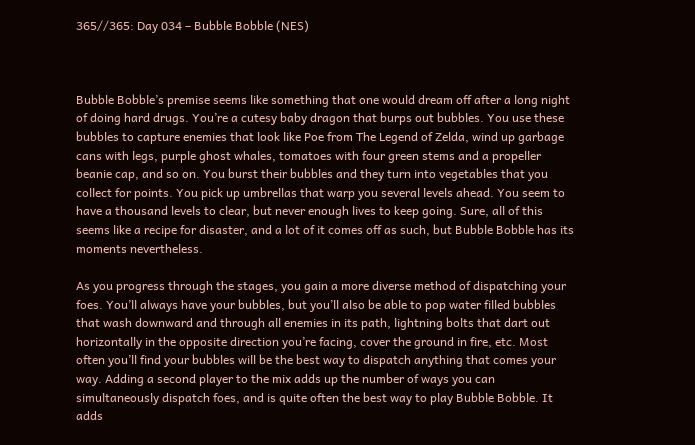365//365: Day 034 – Bubble Bobble (NES)



Bubble Bobble’s premise seems like something that one would dream off after a long night of doing hard drugs. You’re a cutesy baby dragon that burps out bubbles. You use these bubbles to capture enemies that look like Poe from The Legend of Zelda, wind up garbage cans with legs, purple ghost whales, tomatoes with four green stems and a propeller beanie cap, and so on. You burst their bubbles and they turn into vegetables that you collect for points. You pick up umbrellas that warp you several levels ahead. You seem to have a thousand levels to clear, but never enough lives to keep going. Sure, all of this seems like a recipe for disaster, and a lot of it comes off as such, but Bubble Bobble has its moments nevertheless.

As you progress through the stages, you gain a more diverse method of dispatching your foes. You’ll always have your bubbles, but you’ll also be able to pop water filled bubbles that wash downward and through all enemies in its path, lightning bolts that dart out horizontally in the opposite direction you’re facing, cover the ground in fire, etc. Most often you’ll find your bubbles will be the best way to dispatch anything that comes your way. Adding a second player to the mix adds up the number of ways you can simultaneously dispatch foes, and is quite often the best way to play Bubble Bobble. It adds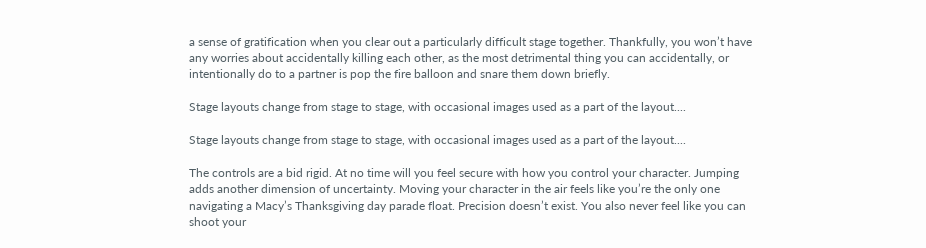a sense of gratification when you clear out a particularly difficult stage together. Thankfully, you won’t have any worries about accidentally killing each other, as the most detrimental thing you can accidentally, or intentionally do to a partner is pop the fire balloon and snare them down briefly.

Stage layouts change from stage to stage, with occasional images used as a part of the layout....

Stage layouts change from stage to stage, with occasional images used as a part of the layout....

The controls are a bid rigid. At no time will you feel secure with how you control your character. Jumping adds another dimension of uncertainty. Moving your character in the air feels like you’re the only one navigating a Macy’s Thanksgiving day parade float. Precision doesn’t exist. You also never feel like you can shoot your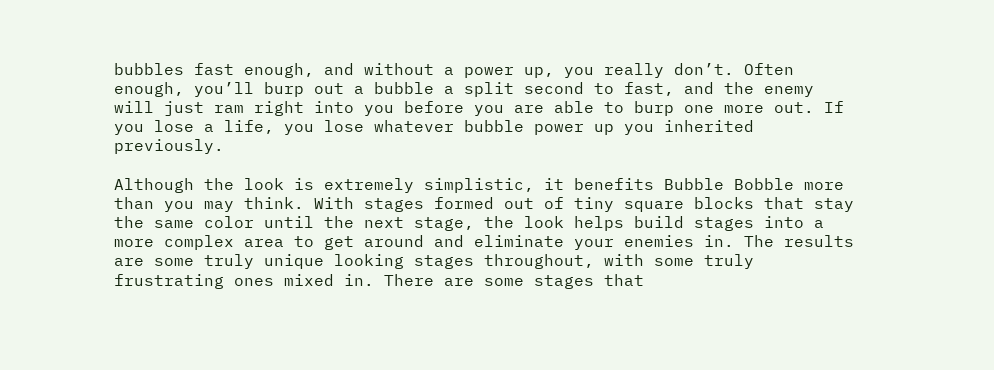bubbles fast enough, and without a power up, you really don’t. Often enough, you’ll burp out a bubble a split second to fast, and the enemy will just ram right into you before you are able to burp one more out. If you lose a life, you lose whatever bubble power up you inherited previously.

Although the look is extremely simplistic, it benefits Bubble Bobble more than you may think. With stages formed out of tiny square blocks that stay the same color until the next stage, the look helps build stages into a more complex area to get around and eliminate your enemies in. The results are some truly unique looking stages throughout, with some truly frustrating ones mixed in. There are some stages that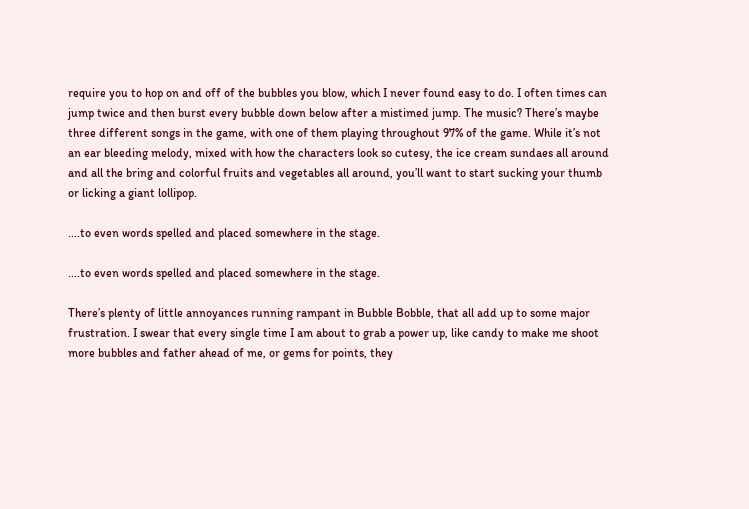require you to hop on and off of the bubbles you blow, which I never found easy to do. I often times can jump twice and then burst every bubble down below after a mistimed jump. The music? There’s maybe three different songs in the game, with one of them playing throughout 97% of the game. While it’s not an ear bleeding melody, mixed with how the characters look so cutesy, the ice cream sundaes all around and all the bring and colorful fruits and vegetables all around, you’ll want to start sucking your thumb or licking a giant lollipop.

....to even words spelled and placed somewhere in the stage.

....to even words spelled and placed somewhere in the stage.

There’s plenty of little annoyances running rampant in Bubble Bobble, that all add up to some major frustration. I swear that every single time I am about to grab a power up, like candy to make me shoot more bubbles and father ahead of me, or gems for points, they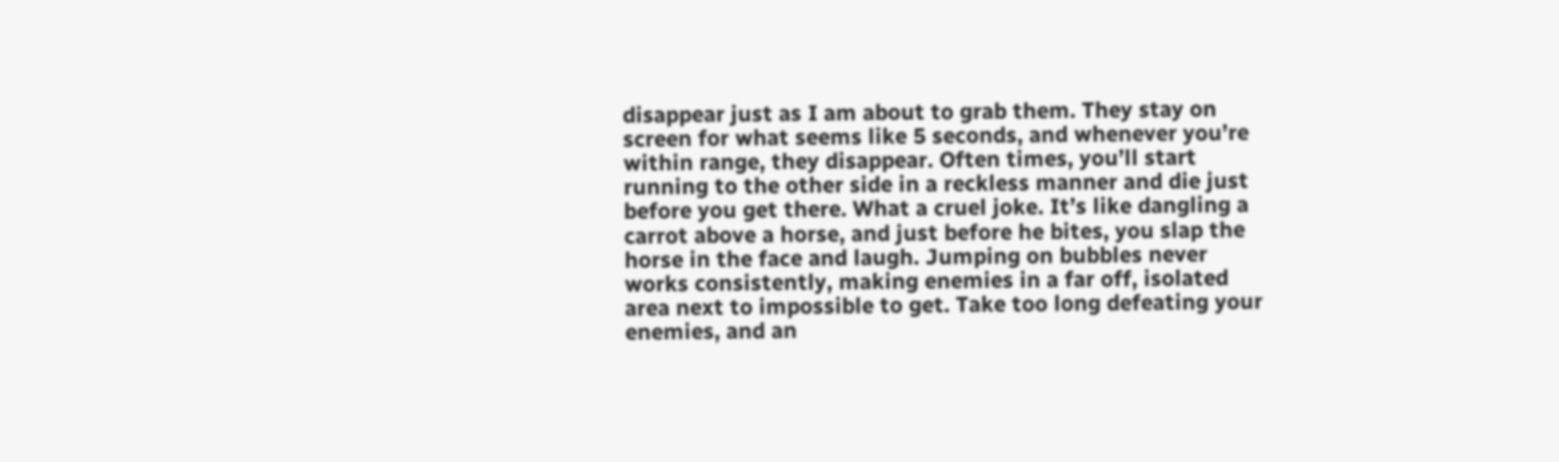disappear just as I am about to grab them. They stay on screen for what seems like 5 seconds, and whenever you’re within range, they disappear. Often times, you’ll start running to the other side in a reckless manner and die just before you get there. What a cruel joke. It’s like dangling a carrot above a horse, and just before he bites, you slap the horse in the face and laugh. Jumping on bubbles never works consistently, making enemies in a far off, isolated area next to impossible to get. Take too long defeating your enemies, and an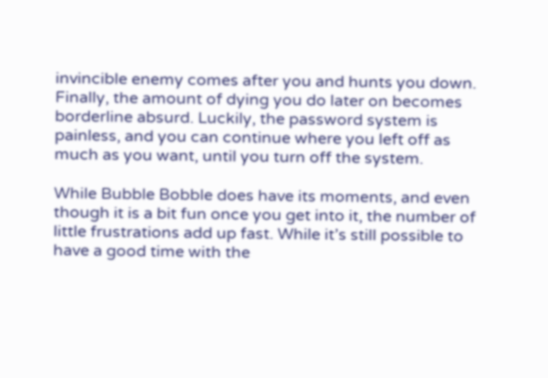invincible enemy comes after you and hunts you down. Finally, the amount of dying you do later on becomes borderline absurd. Luckily, the password system is painless, and you can continue where you left off as much as you want, until you turn off the system.

While Bubble Bobble does have its moments, and even though it is a bit fun once you get into it, the number of little frustrations add up fast. While it’s still possible to have a good time with the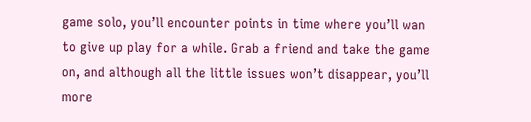game solo, you’ll encounter points in time where you’ll wan to give up play for a while. Grab a friend and take the game on, and although all the little issues won’t disappear, you’ll more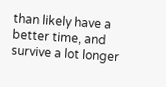than likely have a better time, and survive a lot longer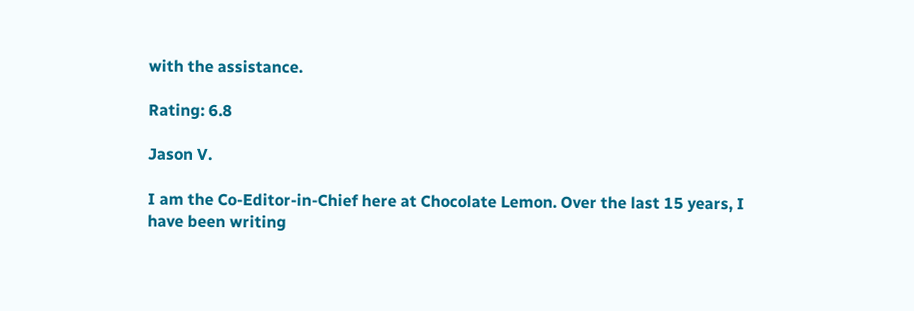with the assistance.

Rating: 6.8

Jason V.

I am the Co-Editor-in-Chief here at Chocolate Lemon. Over the last 15 years, I have been writing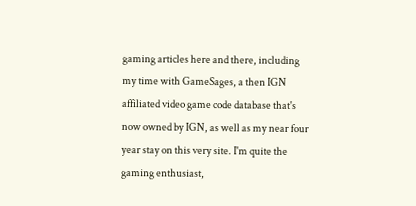gaming articles here and there, including my time with GameSages, a then IGN affiliated video game code database that's now owned by IGN, as well as my near four year stay on this very site. I'm quite the gaming enthusiast,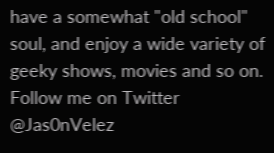have a somewhat "old school" soul, and enjoy a wide variety of geeky shows, movies and so on. Follow me on Twitter @Jas0nVelez